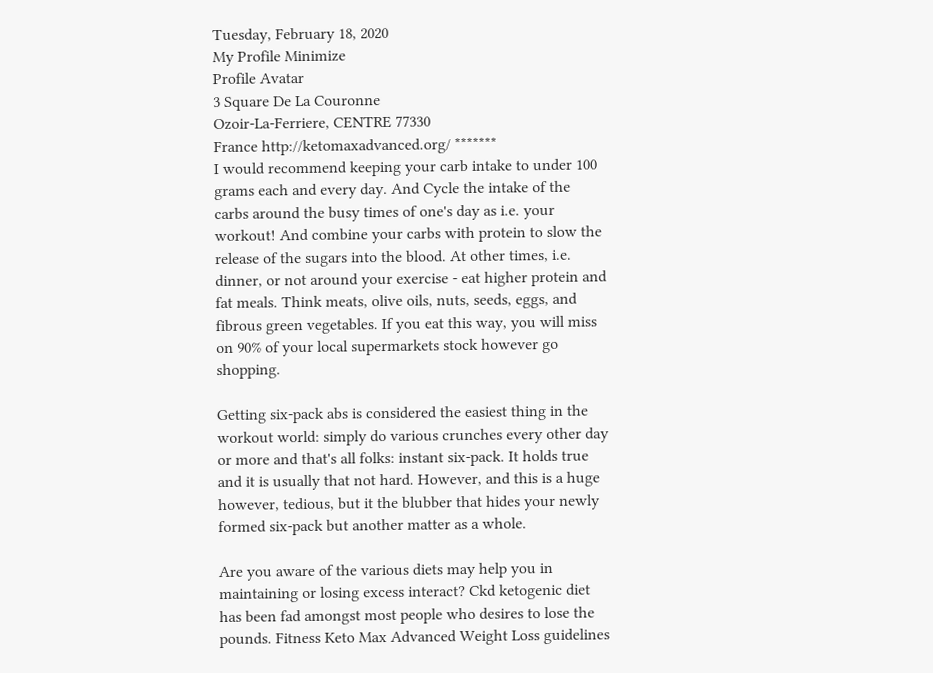Tuesday, February 18, 2020
My Profile Minimize
Profile Avatar
3 Square De La Couronne
Ozoir-La-Ferriere, CENTRE 77330
France http://ketomaxadvanced.org/ *******
I would recommend keeping your carb intake to under 100 grams each and every day. And Cycle the intake of the carbs around the busy times of one's day as i.e. your workout! And combine your carbs with protein to slow the release of the sugars into the blood. At other times, i.e. dinner, or not around your exercise - eat higher protein and fat meals. Think meats, olive oils, nuts, seeds, eggs, and fibrous green vegetables. If you eat this way, you will miss on 90% of your local supermarkets stock however go shopping.

Getting six-pack abs is considered the easiest thing in the workout world: simply do various crunches every other day or more and that's all folks: instant six-pack. It holds true and it is usually that not hard. However, and this is a huge however, tedious, but it the blubber that hides your newly formed six-pack but another matter as a whole.

Are you aware of the various diets may help you in maintaining or losing excess interact? Ckd ketogenic diet has been fad amongst most people who desires to lose the pounds. Fitness Keto Max Advanced Weight Loss guidelines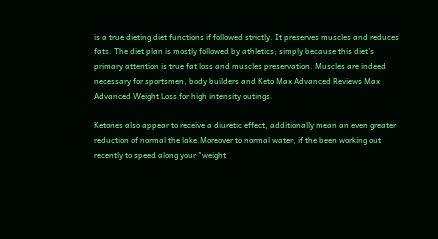is a true dieting diet functions if followed strictly. It preserves muscles and reduces fats. The diet plan is mostly followed by athletics; simply because this diet's primary attention is true fat loss and muscles preservation. Muscles are indeed necessary for sportsmen, body builders and Keto Max Advanced Reviews Max Advanced Weight Loss for high intensity outings.

Ketones also appear to receive a diuretic effect, additionally mean an even greater reduction of normal the lake.Moreover to normal water, if the been working out recently to speed along your "weight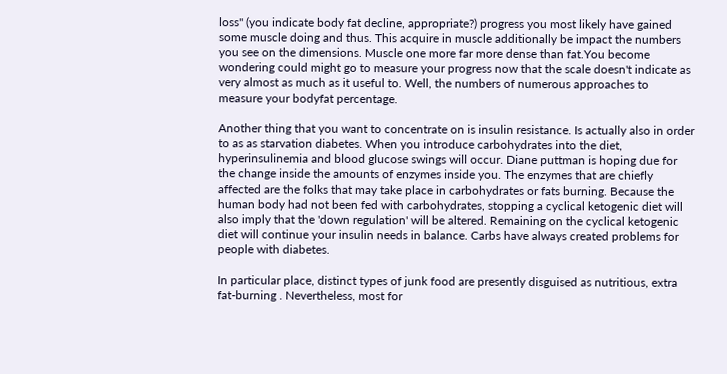loss" (you indicate body fat decline, appropriate?) progress you most likely have gained some muscle doing and thus. This acquire in muscle additionally be impact the numbers you see on the dimensions. Muscle one more far more dense than fat.You become wondering could might go to measure your progress now that the scale doesn't indicate as very almost as much as it useful to. Well, the numbers of numerous approaches to measure your bodyfat percentage.

Another thing that you want to concentrate on is insulin resistance. Is actually also in order to as as starvation diabetes. When you introduce carbohydrates into the diet, hyperinsulinemia and blood glucose swings will occur. Diane puttman is hoping due for the change inside the amounts of enzymes inside you. The enzymes that are chiefly affected are the folks that may take place in carbohydrates or fats burning. Because the human body had not been fed with carbohydrates, stopping a cyclical ketogenic diet will also imply that the 'down regulation' will be altered. Remaining on the cyclical ketogenic diet will continue your insulin needs in balance. Carbs have always created problems for people with diabetes.

In particular place, distinct types of junk food are presently disguised as nutritious, extra fat-burning . Nevertheless, most for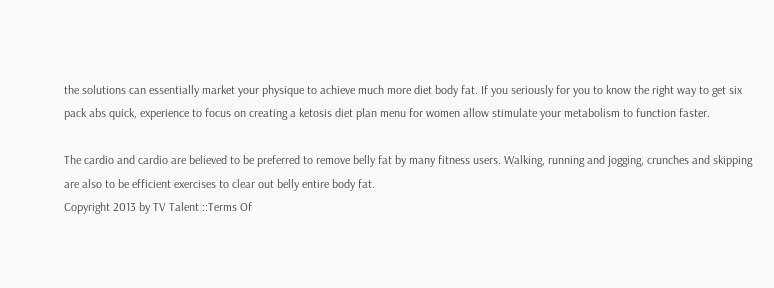the solutions can essentially market your physique to achieve much more diet body fat. If you seriously for you to know the right way to get six pack abs quick, experience to focus on creating a ketosis diet plan menu for women allow stimulate your metabolism to function faster.

The cardio and cardio are believed to be preferred to remove belly fat by many fitness users. Walking, running and jogging, crunches and skipping are also to be efficient exercises to clear out belly entire body fat.
Copyright 2013 by TV Talent ::Terms Of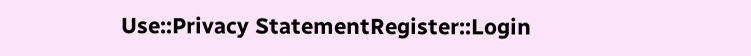Use::Privacy StatementRegister::Login